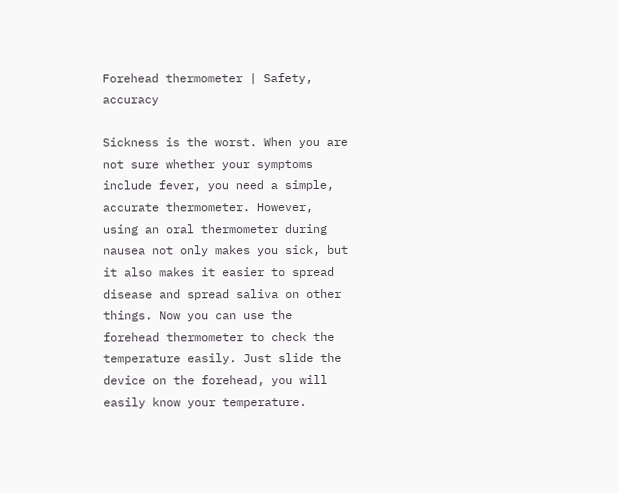Forehead thermometer | Safety, accuracy

Sickness is the worst. When you are not sure whether your symptoms include fever, you need a simple, accurate thermometer. However, using an oral thermometer during nausea not only makes you sick, but it also makes it easier to spread disease and spread saliva on other things. Now you can use the forehead thermometer to check the temperature easily. Just slide the device on the forehead, you will easily know your temperature.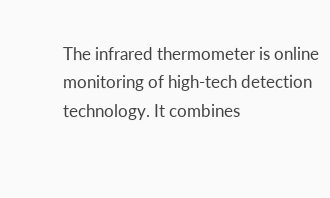The infrared thermometer is online monitoring of high-tech detection technology. It combines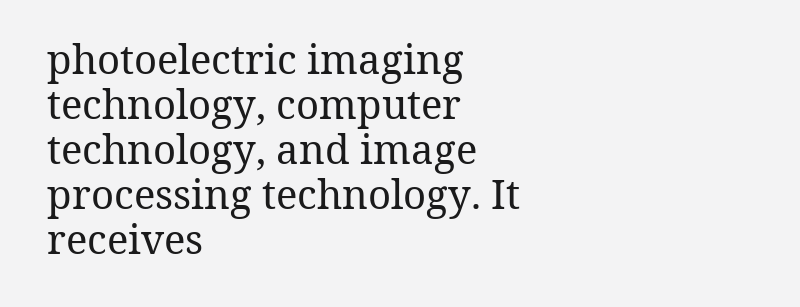photoelectric imaging technology, computer technology, and image processing technology. It receives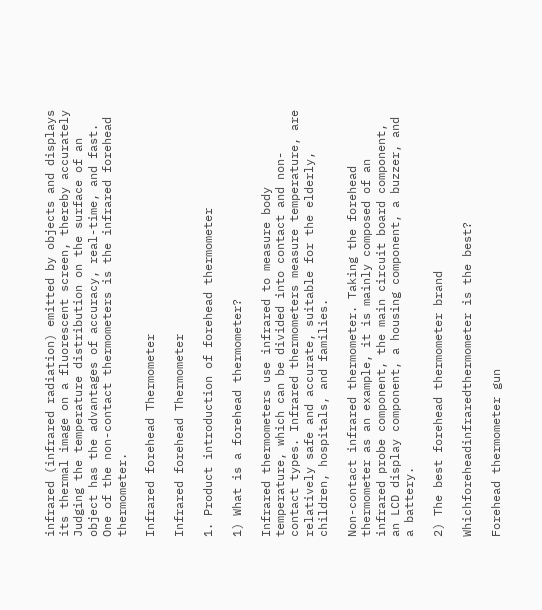infrared (infrared radiation) emitted by objects and displays its thermal image on a fluorescent screen, thereby accurately Judging the temperature distribution on the surface of an object has the advantages of accuracy, real-time, and fast. One of the non-contact thermometers is the infrared forehead thermometer.

Infrared forehead Thermometer

Infrared forehead Thermometer

1. Product introduction of forehead thermometer

1) What is a forehead thermometer?

Infrared thermometers use infrared to measure body temperature, which can be divided into contact and non-contact types. Infrared thermometers measure temperature, are relatively safe and accurate, suitable for the elderly, children, hospitals, and families.

Non-contact infrared thermometer. Taking the forehead thermometer as an example, it is mainly composed of an infrared probe component, the main circuit board component, an LCD display component, a housing component, a buzzer, and a battery.

2) The best forehead thermometer brand

Whichforeheadinfraredthermometer is the best?

Forehead thermometer gun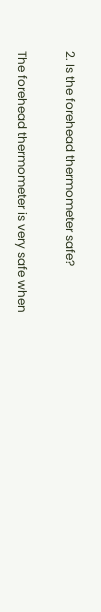2. Is the forehead thermometer safe?

The forehead thermometer is very safe when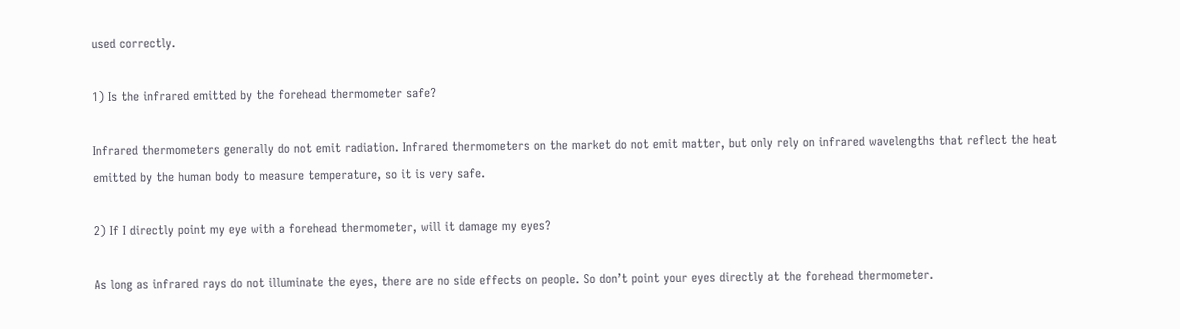used correctly.

1) Is the infrared emitted by the forehead thermometer safe?

Infrared thermometers generally do not emit radiation. Infrared thermometers on the market do not emit matter, but only rely on infrared wavelengths that reflect the heat emitted by the human body to measure temperature, so it is very safe.

2) If I directly point my eye with a forehead thermometer, will it damage my eyes?

As long as infrared rays do not illuminate the eyes, there are no side effects on people. So don’t point your eyes directly at the forehead thermometer.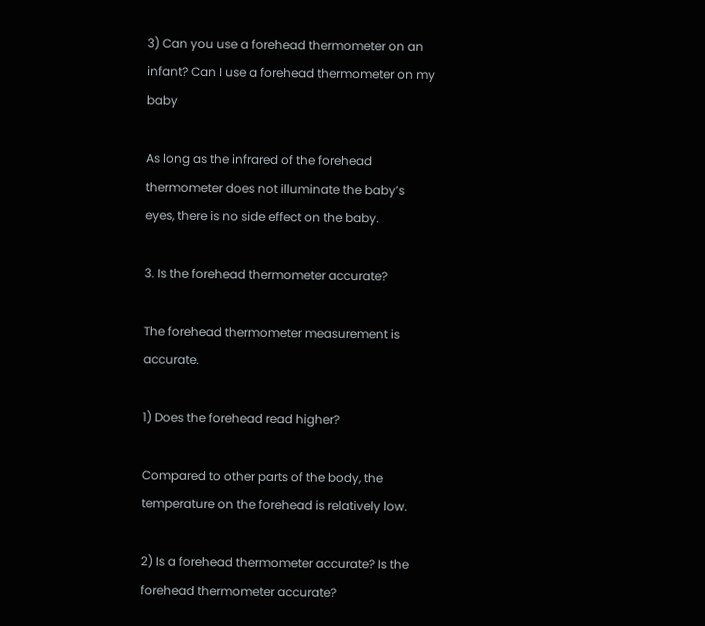3) Can you use a forehead thermometer on an infant? Can I use a forehead thermometer on my baby

As long as the infrared of the forehead thermometer does not illuminate the baby’s eyes, there is no side effect on the baby.

3. Is the forehead thermometer accurate?

The forehead thermometer measurement is accurate.

1) Does the forehead read higher?

Compared to other parts of the body, the temperature on the forehead is relatively low.

2) Is a forehead thermometer accurate? Is the forehead thermometer accurate?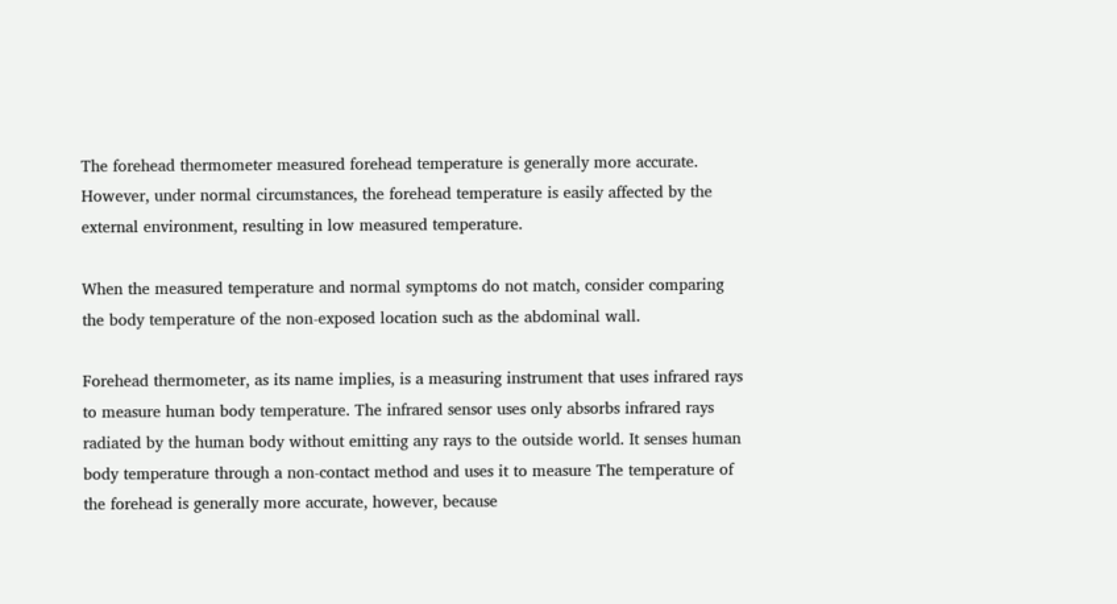The forehead thermometer measured forehead temperature is generally more accurate. However, under normal circumstances, the forehead temperature is easily affected by the external environment, resulting in low measured temperature.

When the measured temperature and normal symptoms do not match, consider comparing the body temperature of the non-exposed location such as the abdominal wall.

Forehead thermometer, as its name implies, is a measuring instrument that uses infrared rays to measure human body temperature. The infrared sensor uses only absorbs infrared rays radiated by the human body without emitting any rays to the outside world. It senses human body temperature through a non-contact method and uses it to measure The temperature of the forehead is generally more accurate, however, because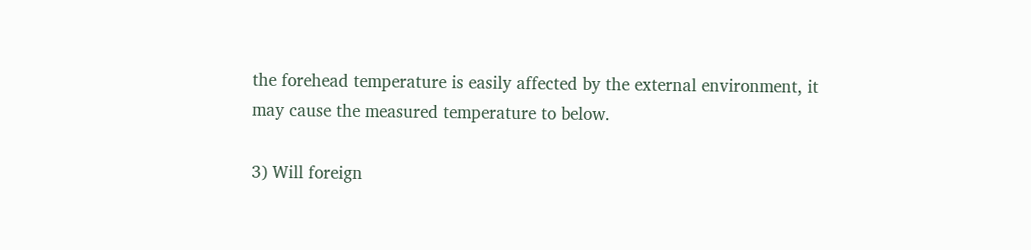the forehead temperature is easily affected by the external environment, it may cause the measured temperature to below.

3) Will foreign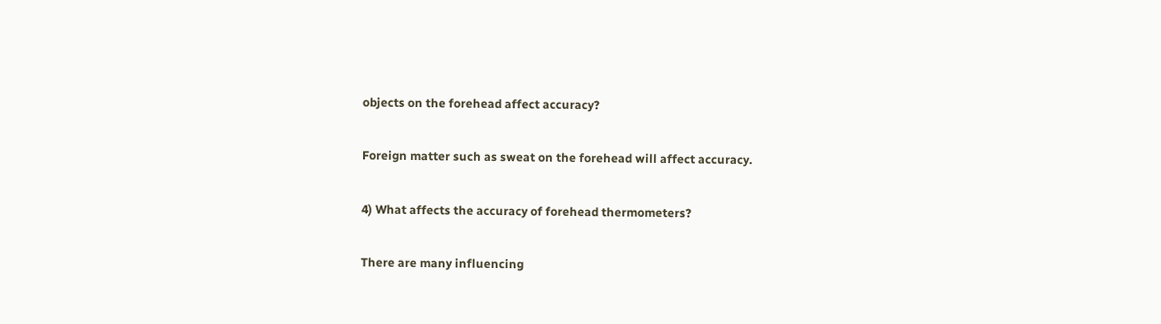objects on the forehead affect accuracy?

Foreign matter such as sweat on the forehead will affect accuracy.

4) What affects the accuracy of forehead thermometers?

There are many influencing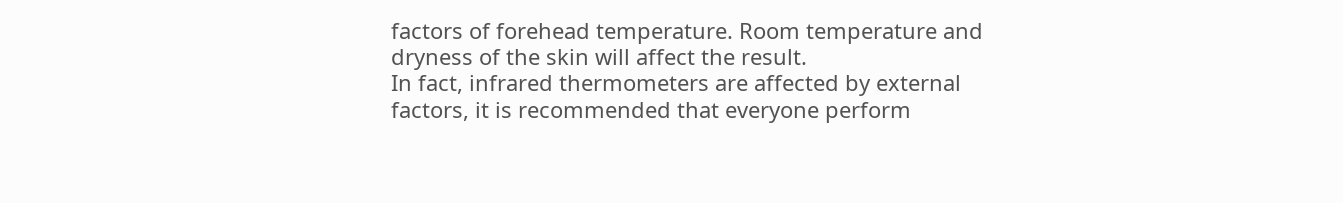factors of forehead temperature. Room temperature and dryness of the skin will affect the result.
In fact, infrared thermometers are affected by external factors, it is recommended that everyone perform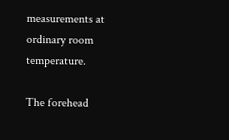measurements at ordinary room temperature.

The forehead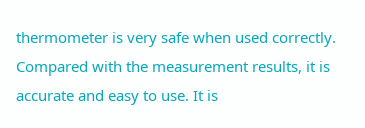thermometer is very safe when used correctly. Compared with the measurement results, it is accurate and easy to use. It is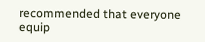recommended that everyone equip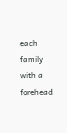each family with a forehead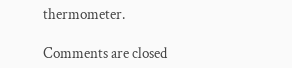thermometer.

Comments are closed